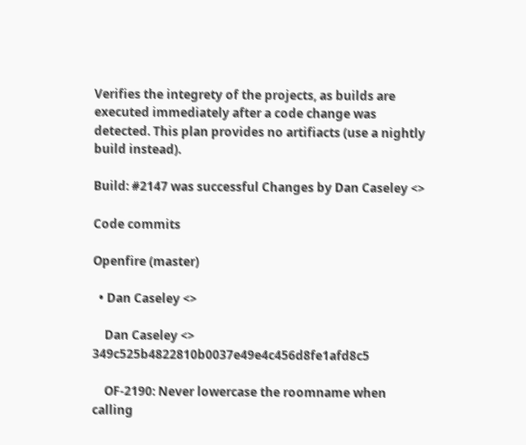Verifies the integrety of the projects, as builds are executed immediately after a code change was detected. This plan provides no artifiacts (use a nightly build instead).

Build: #2147 was successful Changes by Dan Caseley <>

Code commits

Openfire (master)

  • Dan Caseley <>

    Dan Caseley <> 349c525b4822810b0037e49e4c456d8fe1afd8c5

    OF-2190: Never lowercase the roomname when calling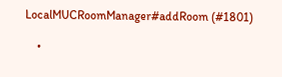LocalMUCRoomManager#addRoom (#1801)

    •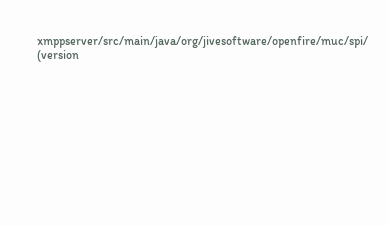xmppserver/src/main/java/org/jivesoftware/openfire/muc/spi/ (version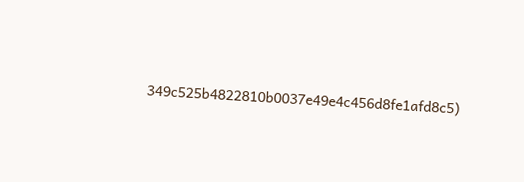349c525b4822810b0037e49e4c456d8fe1afd8c5)